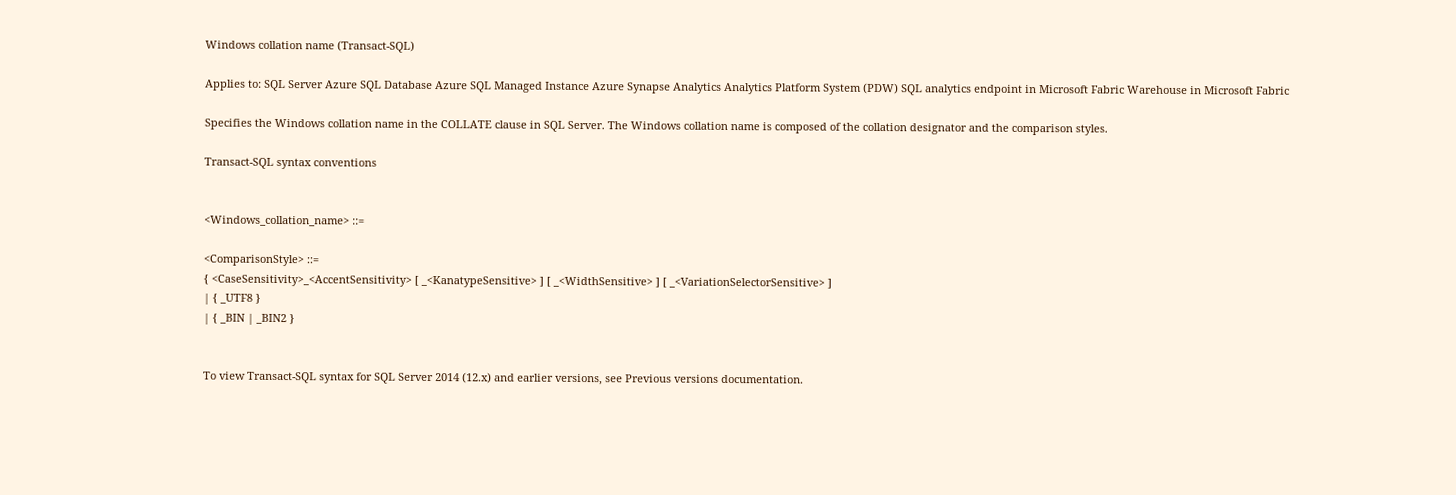Windows collation name (Transact-SQL)

Applies to: SQL Server Azure SQL Database Azure SQL Managed Instance Azure Synapse Analytics Analytics Platform System (PDW) SQL analytics endpoint in Microsoft Fabric Warehouse in Microsoft Fabric

Specifies the Windows collation name in the COLLATE clause in SQL Server. The Windows collation name is composed of the collation designator and the comparison styles.

Transact-SQL syntax conventions


<Windows_collation_name> ::=

<ComparisonStyle> ::=
{ <CaseSensitivity>_<AccentSensitivity> [ _<KanatypeSensitive> ] [ _<WidthSensitive> ] [ _<VariationSelectorSensitive> ]
| { _UTF8 }
| { _BIN | _BIN2 }


To view Transact-SQL syntax for SQL Server 2014 (12.x) and earlier versions, see Previous versions documentation.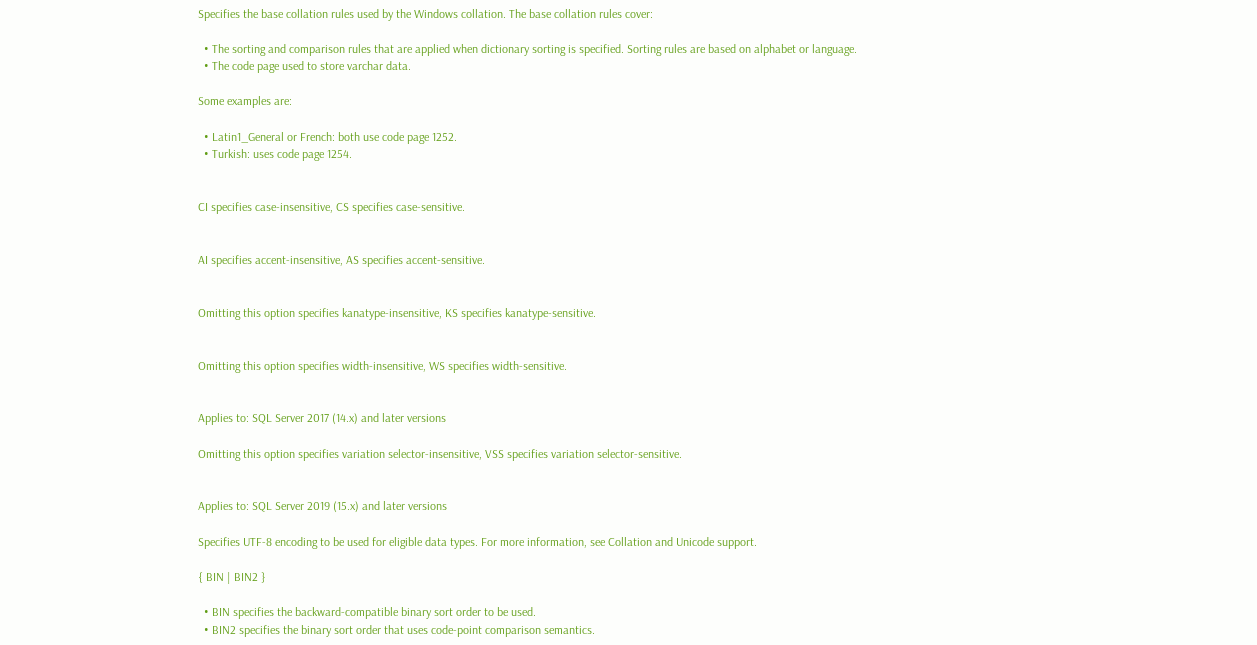Specifies the base collation rules used by the Windows collation. The base collation rules cover:

  • The sorting and comparison rules that are applied when dictionary sorting is specified. Sorting rules are based on alphabet or language.
  • The code page used to store varchar data.

Some examples are:

  • Latin1_General or French: both use code page 1252.
  • Turkish: uses code page 1254.


CI specifies case-insensitive, CS specifies case-sensitive.


AI specifies accent-insensitive, AS specifies accent-sensitive.


Omitting this option specifies kanatype-insensitive, KS specifies kanatype-sensitive.


Omitting this option specifies width-insensitive, WS specifies width-sensitive.


Applies to: SQL Server 2017 (14.x) and later versions

Omitting this option specifies variation selector-insensitive, VSS specifies variation selector-sensitive.


Applies to: SQL Server 2019 (15.x) and later versions

Specifies UTF-8 encoding to be used for eligible data types. For more information, see Collation and Unicode support.

{ BIN | BIN2 }

  • BIN specifies the backward-compatible binary sort order to be used.
  • BIN2 specifies the binary sort order that uses code-point comparison semantics.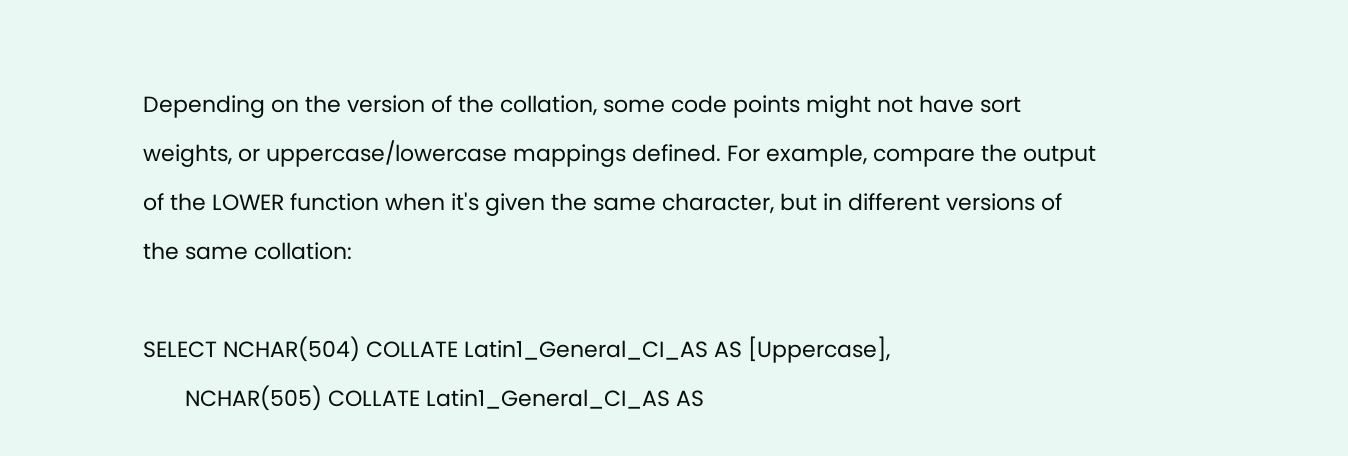Depending on the version of the collation, some code points might not have sort weights, or uppercase/lowercase mappings defined. For example, compare the output of the LOWER function when it's given the same character, but in different versions of the same collation:

SELECT NCHAR(504) COLLATE Latin1_General_CI_AS AS [Uppercase],
       NCHAR(505) COLLATE Latin1_General_CI_AS AS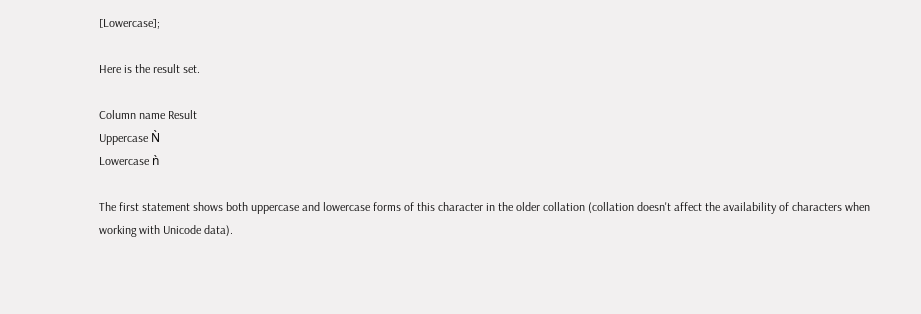[Lowercase];

Here is the result set.

Column name Result
Uppercase Ǹ
Lowercase ǹ

The first statement shows both uppercase and lowercase forms of this character in the older collation (collation doesn't affect the availability of characters when working with Unicode data).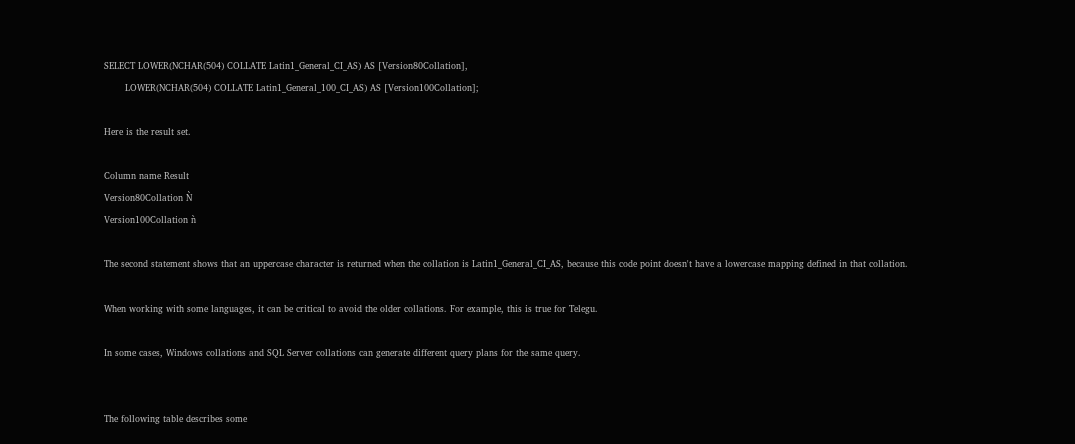SELECT LOWER(NCHAR(504) COLLATE Latin1_General_CI_AS) AS [Version80Collation],
       LOWER(NCHAR(504) COLLATE Latin1_General_100_CI_AS) AS [Version100Collation];

Here is the result set.

Column name Result
Version80Collation Ǹ
Version100Collation ǹ

The second statement shows that an uppercase character is returned when the collation is Latin1_General_CI_AS, because this code point doesn't have a lowercase mapping defined in that collation.

When working with some languages, it can be critical to avoid the older collations. For example, this is true for Telegu.

In some cases, Windows collations and SQL Server collations can generate different query plans for the same query.


The following table describes some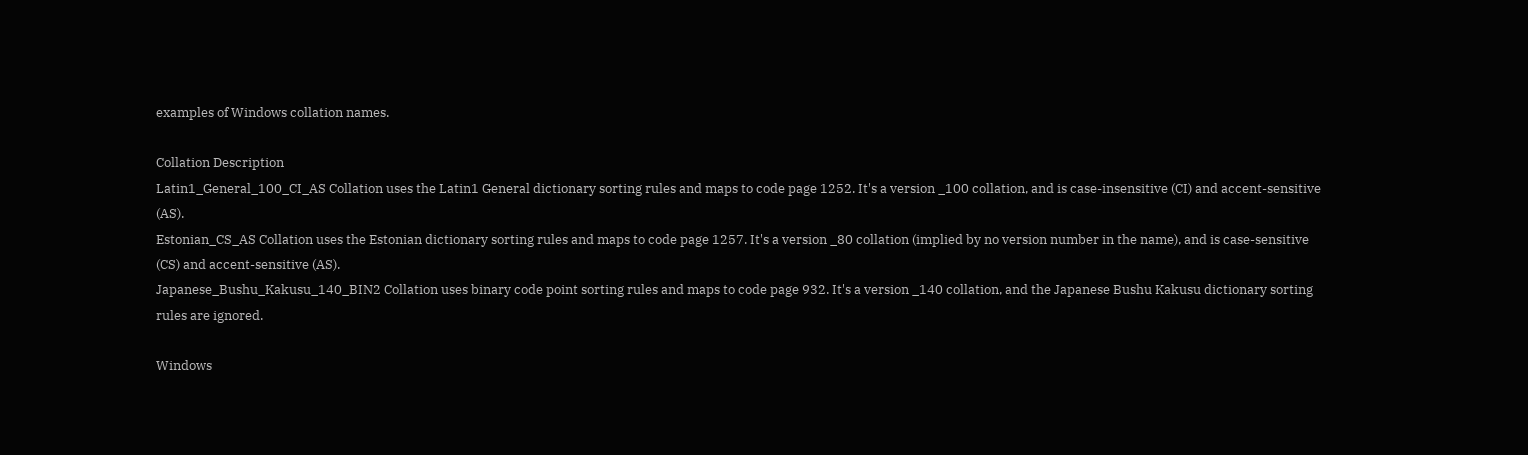examples of Windows collation names.

Collation Description
Latin1_General_100_CI_AS Collation uses the Latin1 General dictionary sorting rules and maps to code page 1252. It's a version _100 collation, and is case-insensitive (CI) and accent-sensitive (AS).
Estonian_CS_AS Collation uses the Estonian dictionary sorting rules and maps to code page 1257. It's a version _80 collation (implied by no version number in the name), and is case-sensitive (CS) and accent-sensitive (AS).
Japanese_Bushu_Kakusu_140_BIN2 Collation uses binary code point sorting rules and maps to code page 932. It's a version _140 collation, and the Japanese Bushu Kakusu dictionary sorting rules are ignored.

Windows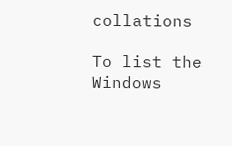collations

To list the Windows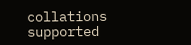collations supported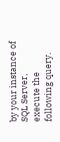by your instance of SQL Server, execute the following query.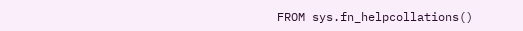FROM sys.fn_helpcollations()